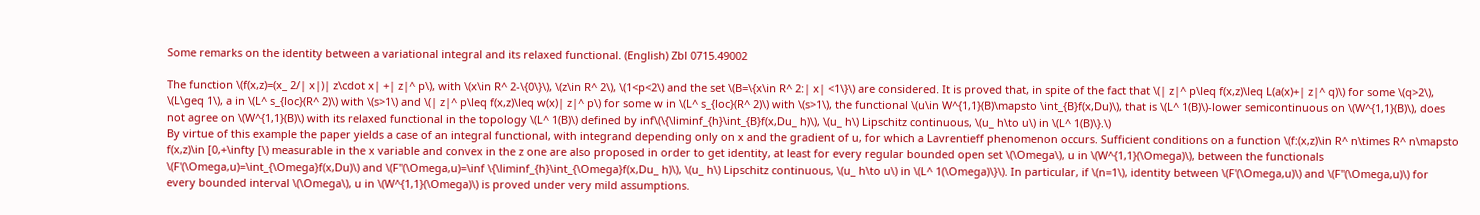Some remarks on the identity between a variational integral and its relaxed functional. (English) Zbl 0715.49002

The function \(f(x,z)=(x_ 2/| x|)| z\cdot x| +| z|^ p\), with \(x\in R^ 2-\{0\}\), \(z\in R^ 2\), \(1<p<2\) and the set \(B=\{x\in R^ 2:| x| <1\}\) are considered. It is proved that, in spite of the fact that \(| z|^ p\leq f(x,z)\leq L(a(x)+| z|^ q)\) for some \(q>2\), \(L\geq 1\), a in \(L^ s_{loc}(R^ 2)\) with \(s>1\) and \(| z|^ p\leq f(x,z)\leq w(x)| z|^ p\) for some w in \(L^ s_{loc}(R^ 2)\) with \(s>1\), the functional \(u\in W^{1,1}(B)\mapsto \int_{B}f(x,Du)\), that is \(L^ 1(B)\)-lower semicontinuous on \(W^{1,1}(B)\), does not agree on \(W^{1,1}(B)\) with its relaxed functional in the topology \(L^ 1(B)\) defined by inf\(\{\liminf_{h}\int_{B}f(x,Du_ h)\), \(u_ h\) Lipschitz continuous, \(u_ h\to u\) in \(L^ 1(B)\}.\)
By virtue of this example the paper yields a case of an integral functional, with integrand depending only on x and the gradient of u, for which a Lavrentieff phenomenon occurs. Sufficient conditions on a function \(f:(x,z)\in R^ n\times R^ n\mapsto f(x,z)\in [0,+\infty [\) measurable in the x variable and convex in the z one are also proposed in order to get identity, at least for every regular bounded open set \(\Omega\), u in \(W^{1,1}(\Omega)\), between the functionals \(F'(\Omega,u)=\int_{\Omega}f(x,Du)\) and \(F''(\Omega,u)=\inf \{\liminf_{h}\int_{\Omega}f(x,Du_ h)\), \(u_ h\) Lipschitz continuous, \(u_ h\to u\) in \(L^ 1(\Omega)\}\). In particular, if \(n=1\), identity between \(F'(\Omega,u)\) and \(F''(\Omega,u)\) for every bounded interval \(\Omega\), u in \(W^{1,1}(\Omega)\) is proved under very mild assumptions.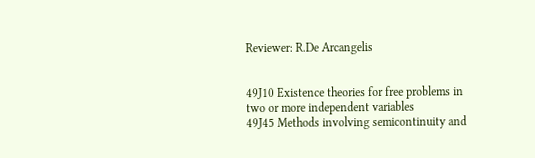Reviewer: R.De Arcangelis


49J10 Existence theories for free problems in two or more independent variables
49J45 Methods involving semicontinuity and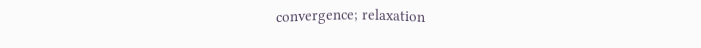convergence; relaxation